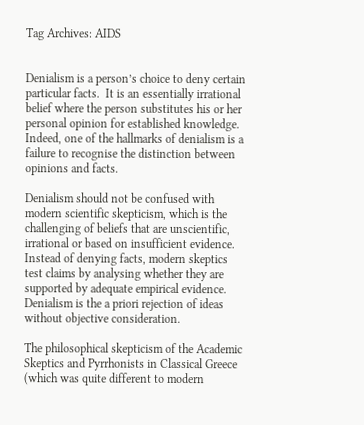Tag Archives: AIDS


Denialism is a person’s choice to deny certain particular facts.  It is an essentially irrational belief where the person substitutes his or her personal opinion for established knowledge. Indeed, one of the hallmarks of denialism is a failure to recognise the distinction between opinions and facts.

Denialism should not be confused with modern scientific skepticism, which is the challenging of beliefs that are unscientific, irrational or based on insufficient evidence.  Instead of denying facts, modern skeptics test claims by analysing whether they are supported by adequate empirical evidence. Denialism is the a priori rejection of ideas without objective consideration.

The philosophical skepticism of the Academic Skeptics and Pyrrhonists in Classical Greece (which was quite different to modern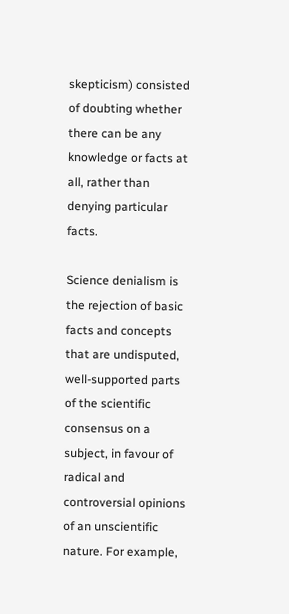skepticism) consisted of doubting whether there can be any knowledge or facts at all, rather than denying particular facts.

Science denialism is the rejection of basic facts and concepts that are undisputed, well-supported parts of the scientific consensus on a subject, in favour of radical and controversial opinions of an unscientific nature. For example,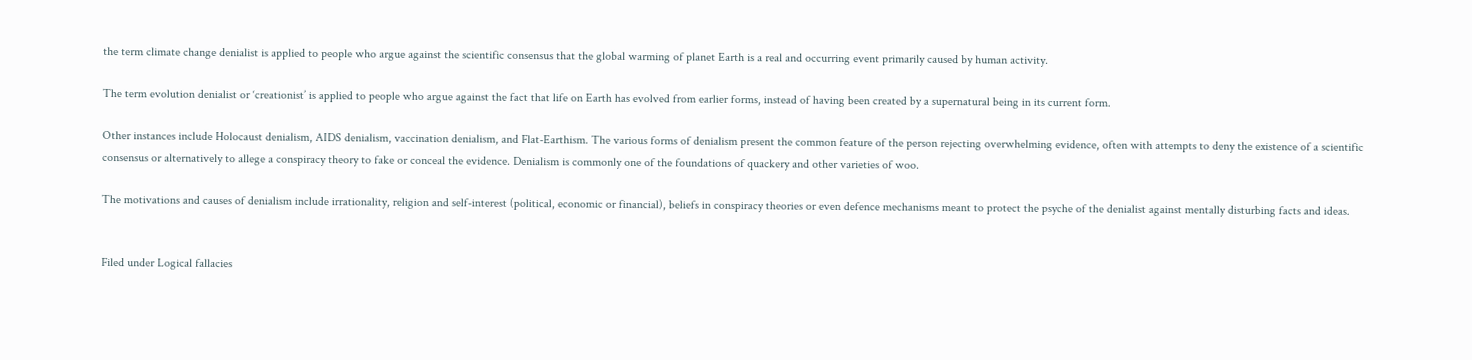the term climate change denialist is applied to people who argue against the scientific consensus that the global warming of planet Earth is a real and occurring event primarily caused by human activity.

The term evolution denialist or ‘creationist’ is applied to people who argue against the fact that life on Earth has evolved from earlier forms, instead of having been created by a supernatural being in its current form.

Other instances include Holocaust denialism, AIDS denialism, vaccination denialism, and Flat-Earthism. The various forms of denialism present the common feature of the person rejecting overwhelming evidence, often with attempts to deny the existence of a scientific consensus or alternatively to allege a conspiracy theory to fake or conceal the evidence. Denialism is commonly one of the foundations of quackery and other varieties of woo.

The motivations and causes of denialism include irrationality, religion and self-interest (political, economic or financial), beliefs in conspiracy theories or even defence mechanisms meant to protect the psyche of the denialist against mentally disturbing facts and ideas.


Filed under Logical fallacies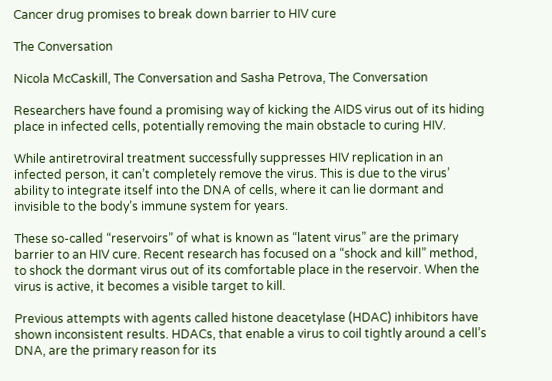Cancer drug promises to break down barrier to HIV cure

The Conversation

Nicola McCaskill, The Conversation and Sasha Petrova, The Conversation

Researchers have found a promising way of kicking the AIDS virus out of its hiding place in infected cells, potentially removing the main obstacle to curing HIV.

While antiretroviral treatment successfully suppresses HIV replication in an infected person, it can’t completely remove the virus. This is due to the virus’ ability to integrate itself into the DNA of cells, where it can lie dormant and invisible to the body’s immune system for years.

These so-called “reservoirs” of what is known as “latent virus” are the primary barrier to an HIV cure. Recent research has focused on a “shock and kill” method, to shock the dormant virus out of its comfortable place in the reservoir. When the virus is active, it becomes a visible target to kill.

Previous attempts with agents called histone deacetylase (HDAC) inhibitors have shown inconsistent results. HDACs, that enable a virus to coil tightly around a cell’s DNA, are the primary reason for its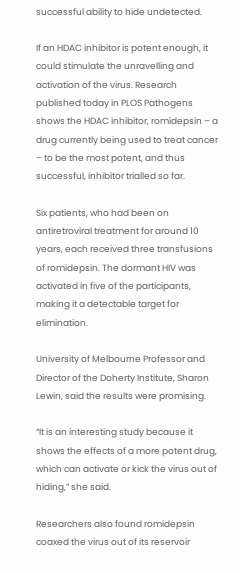successful ability to hide undetected.

If an HDAC inhibitor is potent enough, it could stimulate the unravelling and activation of the virus. Research published today in PLOS Pathogens shows the HDAC inhibitor, romidepsin – a drug currently being used to treat cancer – to be the most potent, and thus successful, inhibitor trialled so far.

Six patients, who had been on antiretroviral treatment for around 10 years, each received three transfusions of romidepsin. The dormant HIV was activated in five of the participants, making it a detectable target for elimination.

University of Melbourne Professor and Director of the Doherty Institute, Sharon Lewin, said the results were promising.

“It is an interesting study because it shows the effects of a more potent drug, which can activate or kick the virus out of hiding,” she said.

Researchers also found romidepsin coaxed the virus out of its reservoir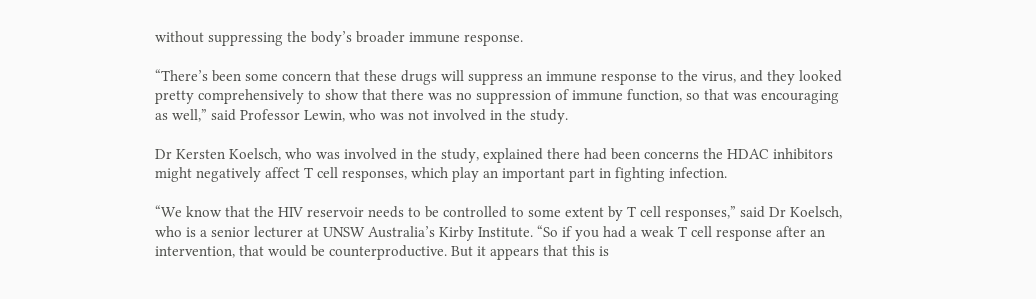without suppressing the body’s broader immune response.

“There’s been some concern that these drugs will suppress an immune response to the virus, and they looked pretty comprehensively to show that there was no suppression of immune function, so that was encouraging as well,” said Professor Lewin, who was not involved in the study.

Dr Kersten Koelsch, who was involved in the study, explained there had been concerns the HDAC inhibitors might negatively affect T cell responses, which play an important part in fighting infection.

“We know that the HIV reservoir needs to be controlled to some extent by T cell responses,” said Dr Koelsch, who is a senior lecturer at UNSW Australia’s Kirby Institute. “So if you had a weak T cell response after an intervention, that would be counterproductive. But it appears that this is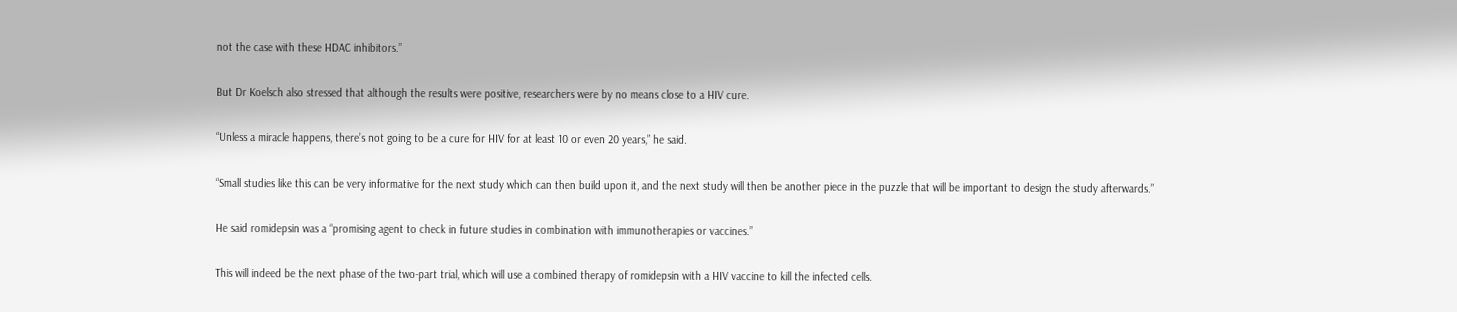not the case with these HDAC inhibitors.”

But Dr Koelsch also stressed that although the results were positive, researchers were by no means close to a HIV cure.

“Unless a miracle happens, there’s not going to be a cure for HIV for at least 10 or even 20 years,” he said.

“Small studies like this can be very informative for the next study which can then build upon it, and the next study will then be another piece in the puzzle that will be important to design the study afterwards.”

He said romidepsin was a “promising agent to check in future studies in combination with immunotherapies or vaccines.”

This will indeed be the next phase of the two-part trial, which will use a combined therapy of romidepsin with a HIV vaccine to kill the infected cells.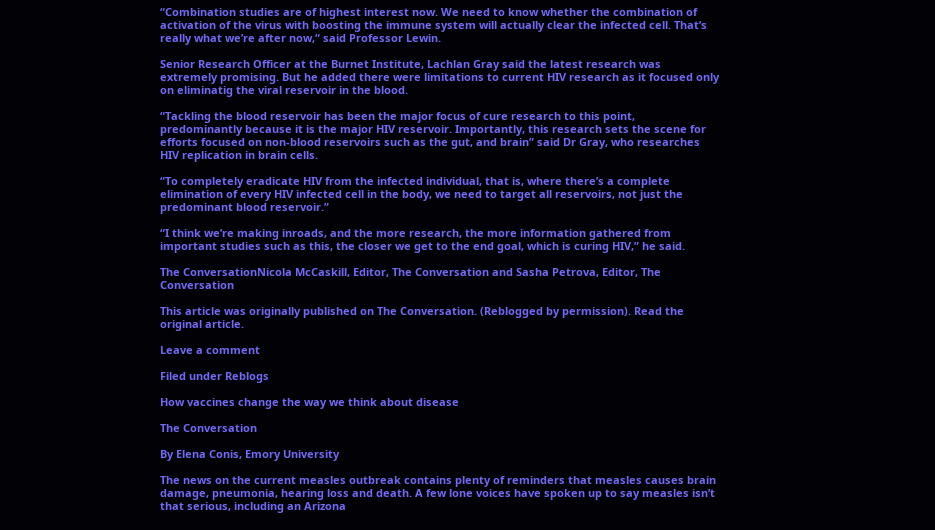“Combination studies are of highest interest now. We need to know whether the combination of activation of the virus with boosting the immune system will actually clear the infected cell. That’s really what we’re after now,“ said Professor Lewin.

Senior Research Officer at the Burnet Institute, Lachlan Gray said the latest research was extremely promising. But he added there were limitations to current HIV research as it focused only on eliminatig the viral reservoir in the blood.

“Tackling the blood reservoir has been the major focus of cure research to this point, predominantly because it is the major HIV reservoir. Importantly, this research sets the scene for efforts focused on non-blood reservoirs such as the gut, and brain” said Dr Gray, who researches HIV replication in brain cells.

“To completely eradicate HIV from the infected individual, that is, where there’s a complete elimination of every HIV infected cell in the body, we need to target all reservoirs, not just the predominant blood reservoir.”

“I think we’re making inroads, and the more research, the more information gathered from important studies such as this, the closer we get to the end goal, which is curing HIV,” he said.

The ConversationNicola McCaskill, Editor, The Conversation and Sasha Petrova, Editor, The Conversation

This article was originally published on The Conversation. (Reblogged by permission). Read the original article.

Leave a comment

Filed under Reblogs

How vaccines change the way we think about disease

The Conversation

By Elena Conis, Emory University

The news on the current measles outbreak contains plenty of reminders that measles causes brain damage, pneumonia, hearing loss and death. A few lone voices have spoken up to say measles isn’t that serious, including an Arizona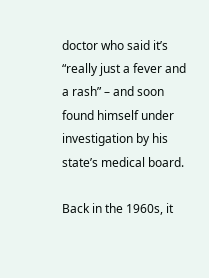doctor who said it’s “really just a fever and a rash” – and soon found himself under investigation by his state’s medical board.

Back in the 1960s, it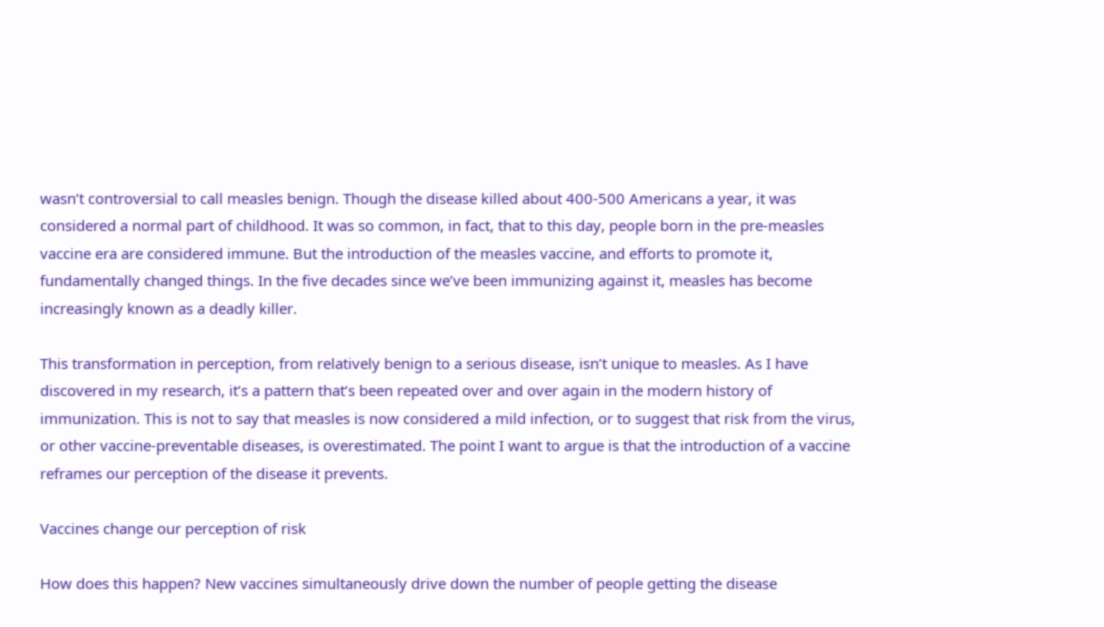wasn’t controversial to call measles benign. Though the disease killed about 400-500 Americans a year, it was considered a normal part of childhood. It was so common, in fact, that to this day, people born in the pre-measles vaccine era are considered immune. But the introduction of the measles vaccine, and efforts to promote it, fundamentally changed things. In the five decades since we’ve been immunizing against it, measles has become increasingly known as a deadly killer.

This transformation in perception, from relatively benign to a serious disease, isn’t unique to measles. As I have discovered in my research, it’s a pattern that’s been repeated over and over again in the modern history of immunization. This is not to say that measles is now considered a mild infection, or to suggest that risk from the virus, or other vaccine-preventable diseases, is overestimated. The point I want to argue is that the introduction of a vaccine reframes our perception of the disease it prevents.

Vaccines change our perception of risk

How does this happen? New vaccines simultaneously drive down the number of people getting the disease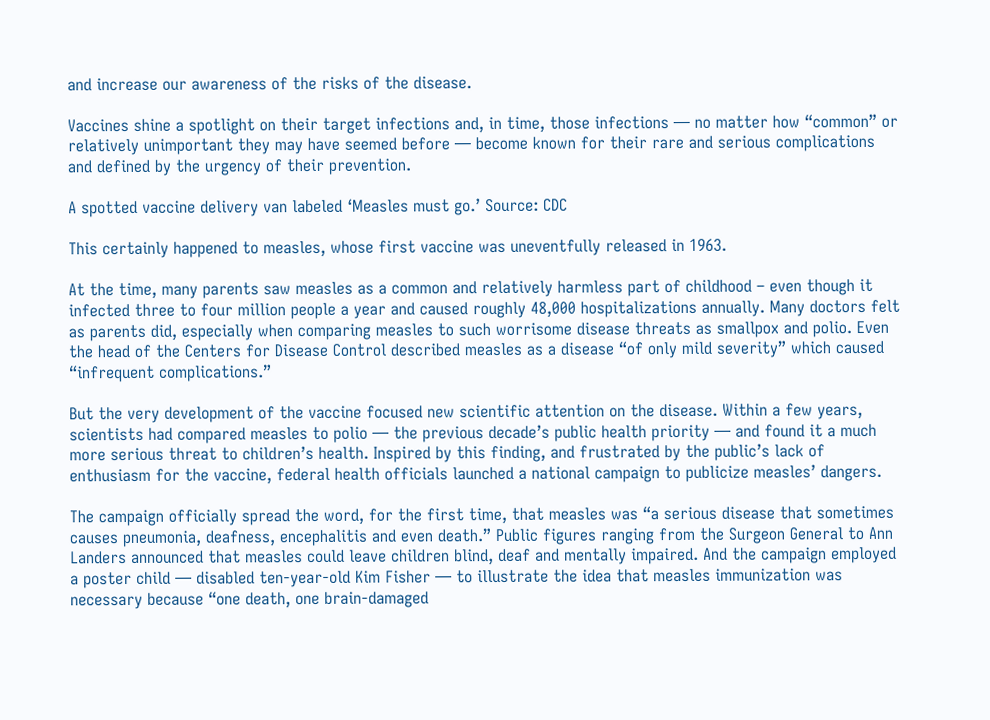and increase our awareness of the risks of the disease.

Vaccines shine a spotlight on their target infections and, in time, those infections — no matter how “common” or relatively unimportant they may have seemed before — become known for their rare and serious complications and defined by the urgency of their prevention.

A spotted vaccine delivery van labeled ‘Measles must go.’ Source: CDC

This certainly happened to measles, whose first vaccine was uneventfully released in 1963.

At the time, many parents saw measles as a common and relatively harmless part of childhood – even though it infected three to four million people a year and caused roughly 48,000 hospitalizations annually. Many doctors felt as parents did, especially when comparing measles to such worrisome disease threats as smallpox and polio. Even the head of the Centers for Disease Control described measles as a disease “of only mild severity” which caused “infrequent complications.”

But the very development of the vaccine focused new scientific attention on the disease. Within a few years, scientists had compared measles to polio — the previous decade’s public health priority — and found it a much more serious threat to children’s health. Inspired by this finding, and frustrated by the public’s lack of enthusiasm for the vaccine, federal health officials launched a national campaign to publicize measles’ dangers.

The campaign officially spread the word, for the first time, that measles was “a serious disease that sometimes causes pneumonia, deafness, encephalitis and even death.” Public figures ranging from the Surgeon General to Ann Landers announced that measles could leave children blind, deaf and mentally impaired. And the campaign employed a poster child — disabled ten-year-old Kim Fisher — to illustrate the idea that measles immunization was necessary because “one death, one brain-damaged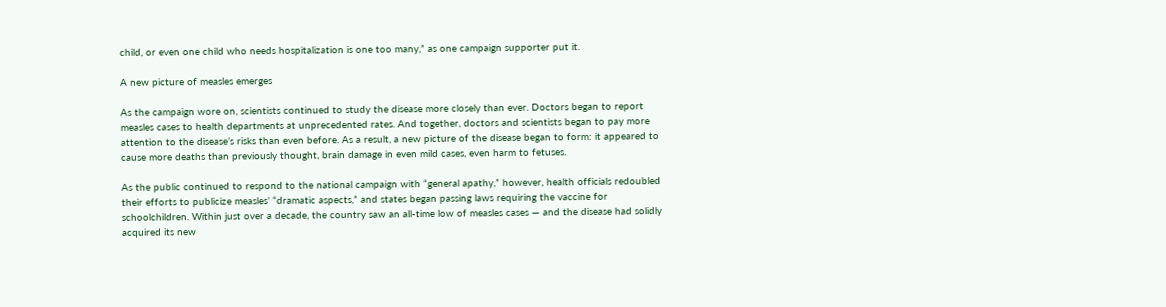child, or even one child who needs hospitalization is one too many,” as one campaign supporter put it.

A new picture of measles emerges

As the campaign wore on, scientists continued to study the disease more closely than ever. Doctors began to report measles cases to health departments at unprecedented rates. And together, doctors and scientists began to pay more attention to the disease’s risks than even before. As a result, a new picture of the disease began to form: it appeared to cause more deaths than previously thought, brain damage in even mild cases, even harm to fetuses.

As the public continued to respond to the national campaign with “general apathy,” however, health officials redoubled their efforts to publicize measles’ “dramatic aspects,” and states began passing laws requiring the vaccine for schoolchildren. Within just over a decade, the country saw an all-time low of measles cases — and the disease had solidly acquired its new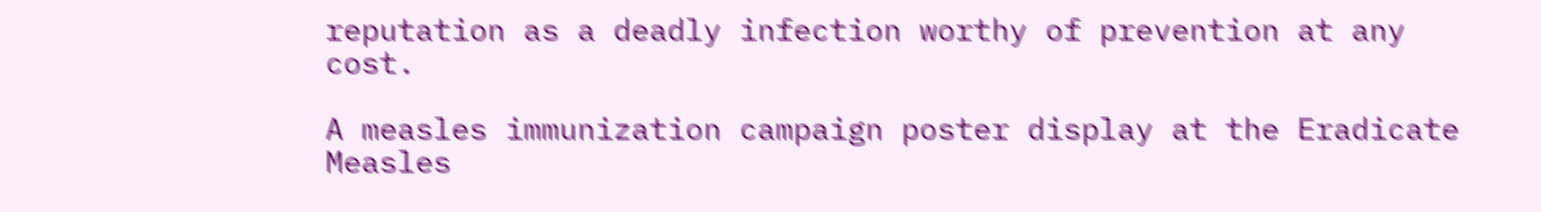reputation as a deadly infection worthy of prevention at any cost.

A measles immunization campaign poster display at the Eradicate Measles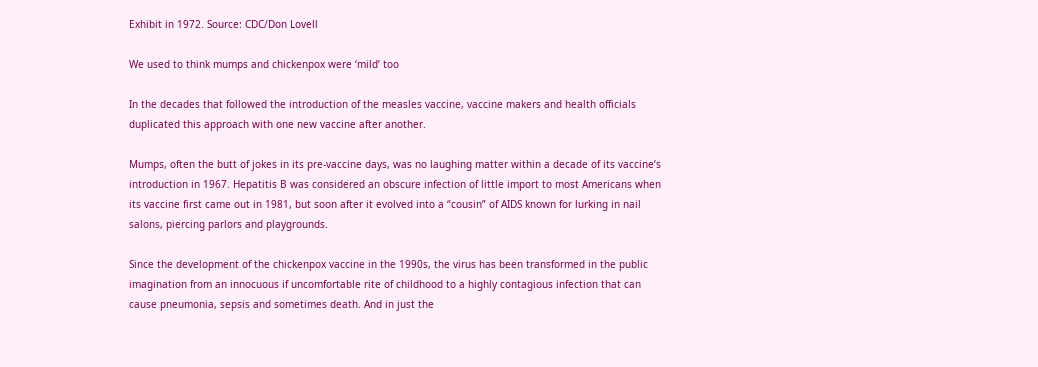Exhibit in 1972. Source: CDC/Don Lovell

We used to think mumps and chickenpox were ‘mild’ too

In the decades that followed the introduction of the measles vaccine, vaccine makers and health officials duplicated this approach with one new vaccine after another.

Mumps, often the butt of jokes in its pre-vaccine days, was no laughing matter within a decade of its vaccine’s introduction in 1967. Hepatitis B was considered an obscure infection of little import to most Americans when its vaccine first came out in 1981, but soon after it evolved into a “cousin” of AIDS known for lurking in nail salons, piercing parlors and playgrounds.

Since the development of the chickenpox vaccine in the 1990s, the virus has been transformed in the public imagination from an innocuous if uncomfortable rite of childhood to a highly contagious infection that can cause pneumonia, sepsis and sometimes death. And in just the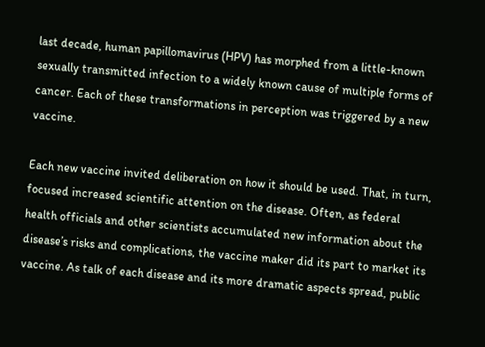last decade, human papillomavirus (HPV) has morphed from a little-known sexually transmitted infection to a widely known cause of multiple forms of cancer. Each of these transformations in perception was triggered by a new vaccine.

Each new vaccine invited deliberation on how it should be used. That, in turn, focused increased scientific attention on the disease. Often, as federal health officials and other scientists accumulated new information about the disease’s risks and complications, the vaccine maker did its part to market its vaccine. As talk of each disease and its more dramatic aspects spread, public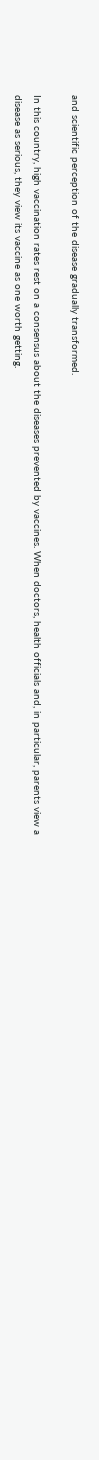and scientific perception of the disease gradually transformed.

In this country, high vaccination rates rest on a consensus about the diseases prevented by vaccines. When doctors, health officials and, in particular, parents view a disease as serious, they view its vaccine as one worth getting.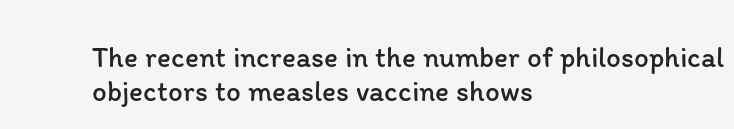The recent increase in the number of philosophical objectors to measles vaccine shows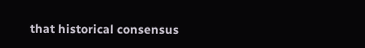that historical consensus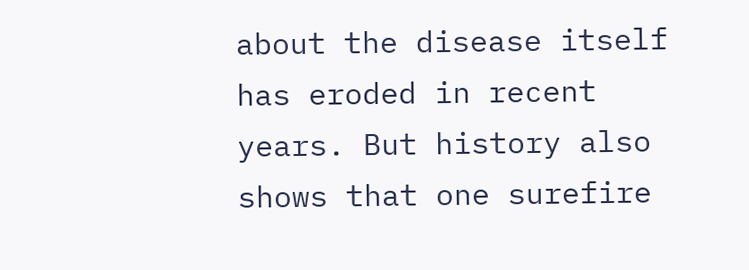about the disease itself has eroded in recent years. But history also shows that one surefire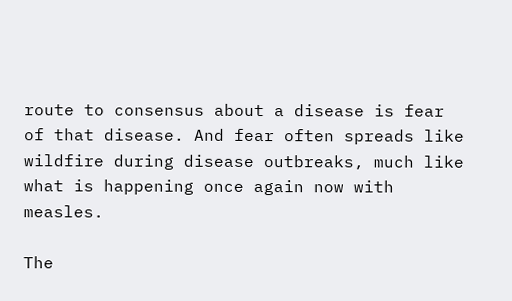route to consensus about a disease is fear of that disease. And fear often spreads like wildfire during disease outbreaks, much like what is happening once again now with measles.

The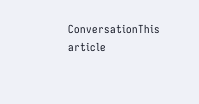ConversationThis article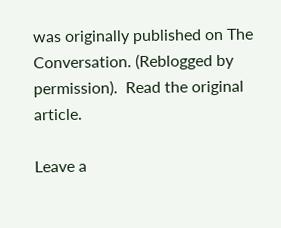was originally published on The Conversation. (Reblogged by permission).  Read the original article.

Leave a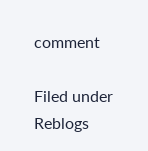comment

Filed under Reblogs